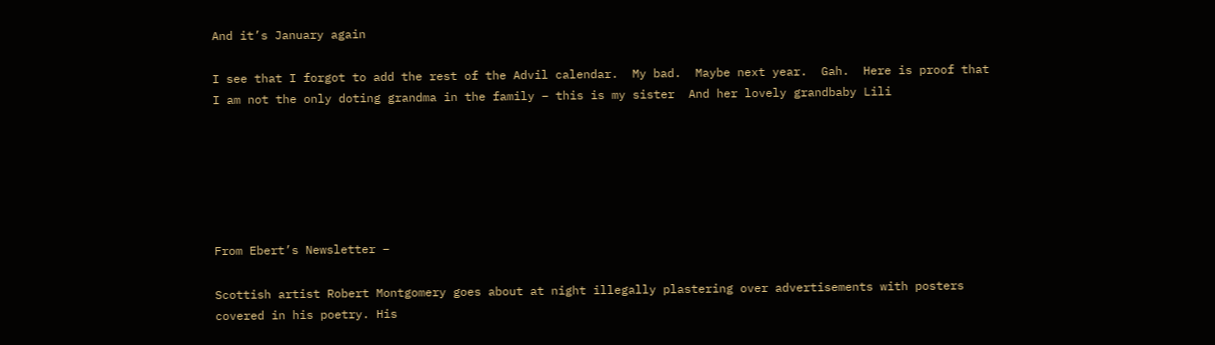And it’s January again

I see that I forgot to add the rest of the Advil calendar.  My bad.  Maybe next year.  Gah.  Here is proof that I am not the only doting grandma in the family – this is my sister  And her lovely grandbaby Lili






From Ebert’s Newsletter –

Scottish artist Robert Montgomery goes about at night illegally plastering over advertisements with posters covered in his poetry. His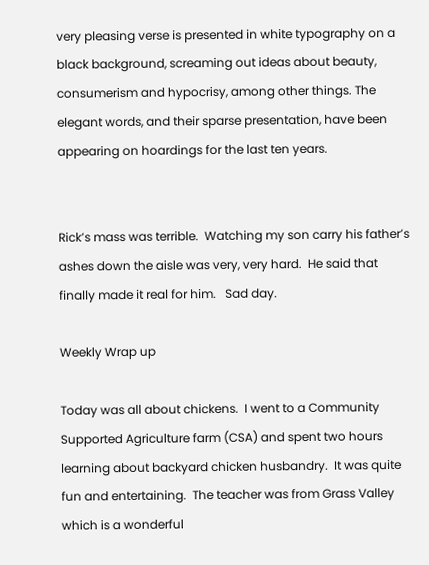very pleasing verse is presented in white typography on a black background, screaming out ideas about beauty, consumerism and hypocrisy, among other things. The elegant words, and their sparse presentation, have been appearing on hoardings for the last ten years.


Rick’s mass was terrible.  Watching my son carry his father’s ashes down the aisle was very, very hard.  He said that finally made it real for him.   Sad day.

Weekly Wrap up

Today was all about chickens.  I went to a Community Supported Agriculture farm (CSA) and spent two hours learning about backyard chicken husbandry.  It was quite fun and entertaining.  The teacher was from Grass Valley which is a wonderful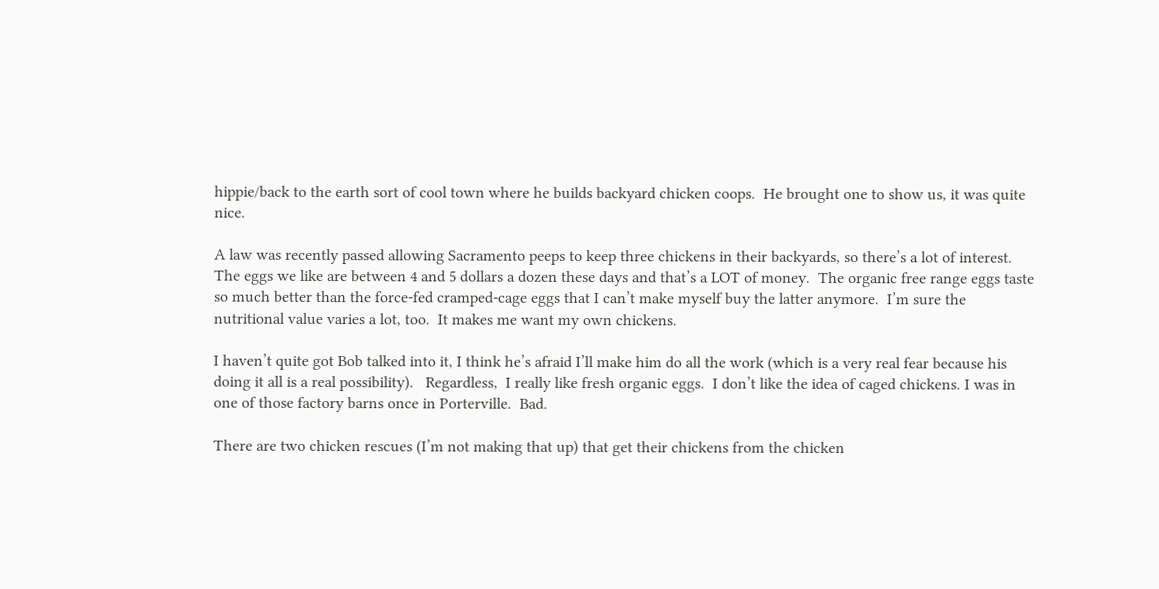hippie/back to the earth sort of cool town where he builds backyard chicken coops.  He brought one to show us, it was quite nice.

A law was recently passed allowing Sacramento peeps to keep three chickens in their backyards, so there’s a lot of interest.  The eggs we like are between 4 and 5 dollars a dozen these days and that’s a LOT of money.  The organic free range eggs taste so much better than the force-fed cramped-cage eggs that I can’t make myself buy the latter anymore.  I’m sure the nutritional value varies a lot, too.  It makes me want my own chickens.

I haven’t quite got Bob talked into it, I think he’s afraid I’ll make him do all the work (which is a very real fear because his doing it all is a real possibility).   Regardless,  I really like fresh organic eggs.  I don’t like the idea of caged chickens. I was in one of those factory barns once in Porterville.  Bad.

There are two chicken rescues (I’m not making that up) that get their chickens from the chicken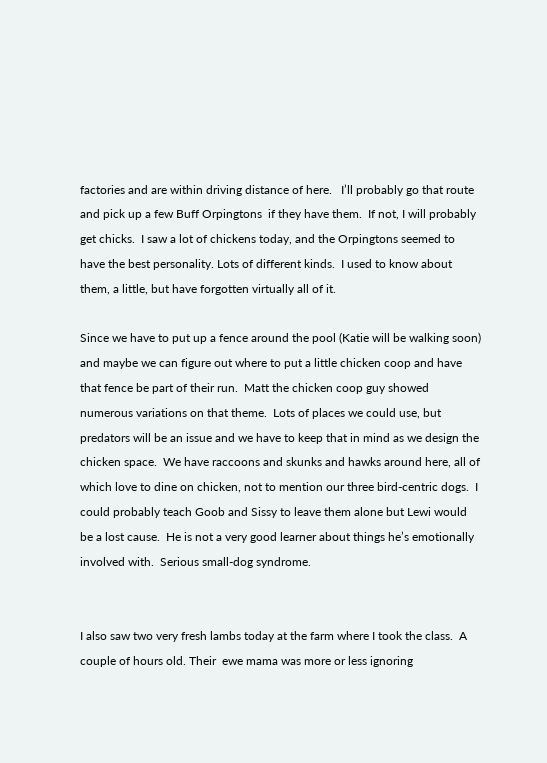factories and are within driving distance of here.   I’ll probably go that route and pick up a few Buff Orpingtons  if they have them.  If not, I will probably get chicks.  I saw a lot of chickens today, and the Orpingtons seemed to have the best personality. Lots of different kinds.  I used to know about them, a little, but have forgotten virtually all of it.

Since we have to put up a fence around the pool (Katie will be walking soon) and maybe we can figure out where to put a little chicken coop and have that fence be part of their run.  Matt the chicken coop guy showed numerous variations on that theme.  Lots of places we could use, but predators will be an issue and we have to keep that in mind as we design the chicken space.  We have raccoons and skunks and hawks around here, all of which love to dine on chicken, not to mention our three bird-centric dogs.  I could probably teach Goob and Sissy to leave them alone but Lewi would be a lost cause.  He is not a very good learner about things he’s emotionally involved with.  Serious small-dog syndrome.


I also saw two very fresh lambs today at the farm where I took the class.  A couple of hours old. Their  ewe mama was more or less ignoring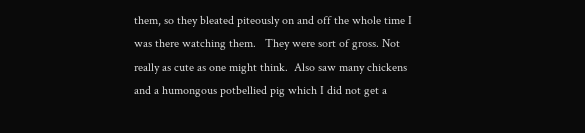them, so they bleated piteously on and off the whole time I was there watching them.   They were sort of gross. Not really as cute as one might think.  Also saw many chickens and a humongous potbellied pig which I did not get a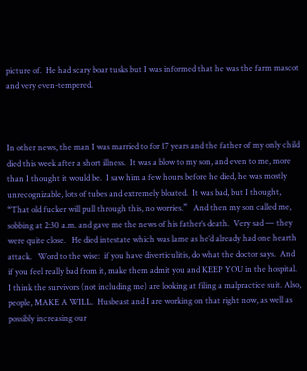picture of.  He had scary boar tusks but I was informed that he was the farm mascot and very even-tempered.



In other news, the man I was married to for 17 years and the father of my only child died this week after a short illness.  It was a blow to my son, and even to me, more than I thought it would be.  I saw him a few hours before he died, he was mostly unrecognizable, lots of tubes and extremely bloated.  It was bad, but I thought, “That old fucker will pull through this, no worries.”   And then my son called me, sobbing at 2:30 a.m. and gave me the news of his father’s death.  Very sad — they were quite close.   He died intestate which was lame as he’d already had one hearth attack.   Word to the wise:  if you have diverticulitis, do what the doctor says.  And if you feel really bad from it, make them admit you and KEEP YOU in the hospital.   I think the survivors (not including me) are looking at filing a malpractice suit. Also, people, MAKE A WILL.  Husbeast and I are working on that right now, as well as possibly increasing our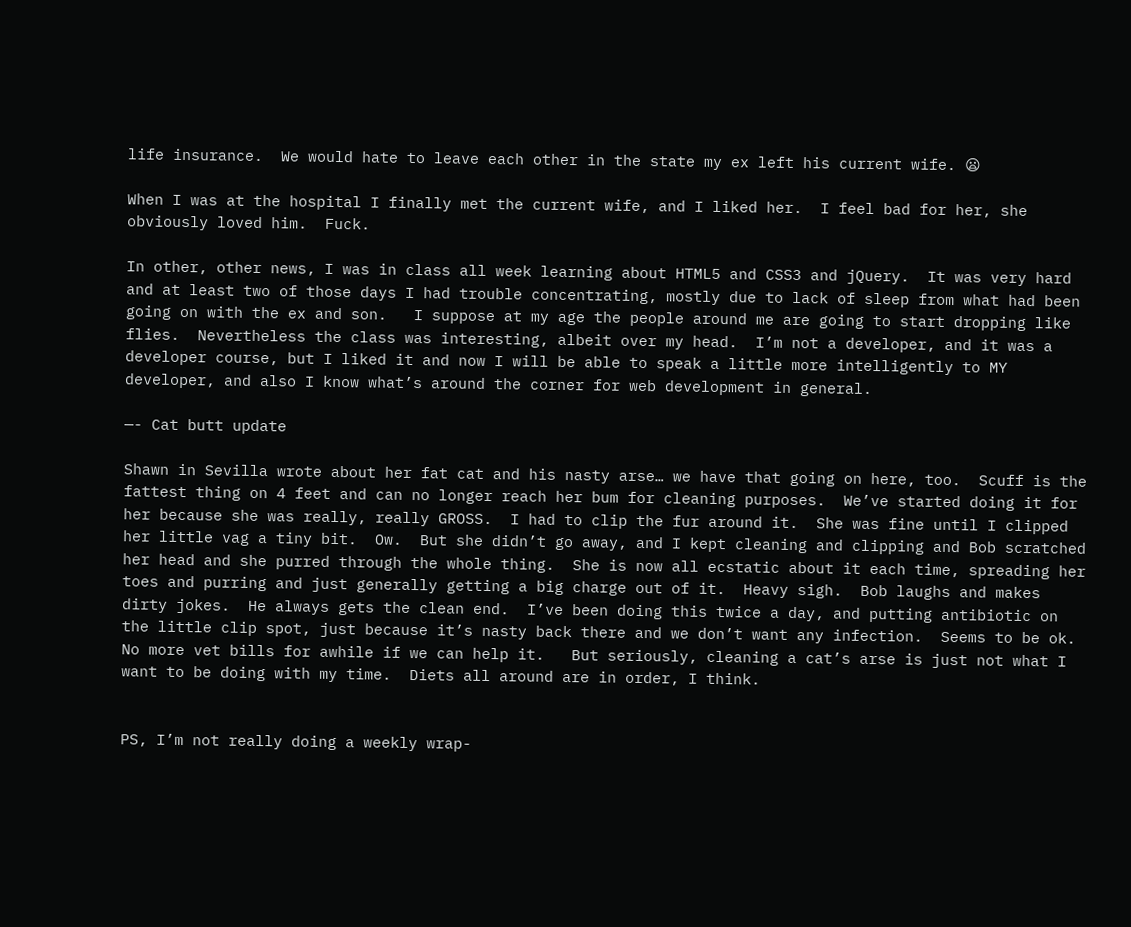life insurance.  We would hate to leave each other in the state my ex left his current wife. 😦

When I was at the hospital I finally met the current wife, and I liked her.  I feel bad for her, she obviously loved him.  Fuck.

In other, other news, I was in class all week learning about HTML5 and CSS3 and jQuery.  It was very hard and at least two of those days I had trouble concentrating, mostly due to lack of sleep from what had been going on with the ex and son.   I suppose at my age the people around me are going to start dropping like flies.  Nevertheless the class was interesting, albeit over my head.  I’m not a developer, and it was a developer course, but I liked it and now I will be able to speak a little more intelligently to MY developer, and also I know what’s around the corner for web development in general.

—- Cat butt update

Shawn in Sevilla wrote about her fat cat and his nasty arse… we have that going on here, too.  Scuff is the fattest thing on 4 feet and can no longer reach her bum for cleaning purposes.  We’ve started doing it for her because she was really, really GROSS.  I had to clip the fur around it.  She was fine until I clipped her little vag a tiny bit.  Ow.  But she didn’t go away, and I kept cleaning and clipping and Bob scratched her head and she purred through the whole thing.  She is now all ecstatic about it each time, spreading her toes and purring and just generally getting a big charge out of it.  Heavy sigh.  Bob laughs and makes dirty jokes.  He always gets the clean end.  I’ve been doing this twice a day, and putting antibiotic on the little clip spot, just because it’s nasty back there and we don’t want any infection.  Seems to be ok.  No more vet bills for awhile if we can help it.   But seriously, cleaning a cat’s arse is just not what I want to be doing with my time.  Diets all around are in order, I think.


PS, I’m not really doing a weekly wrap-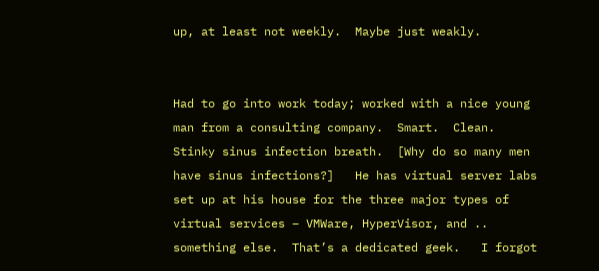up, at least not weekly.  Maybe just weakly.


Had to go into work today; worked with a nice young man from a consulting company.  Smart.  Clean.  Stinky sinus infection breath.  [Why do so many men have sinus infections?]   He has virtual server labs set up at his house for the three major types of virtual services – VMWare, HyperVisor, and .. something else.  That’s a dedicated geek.   I forgot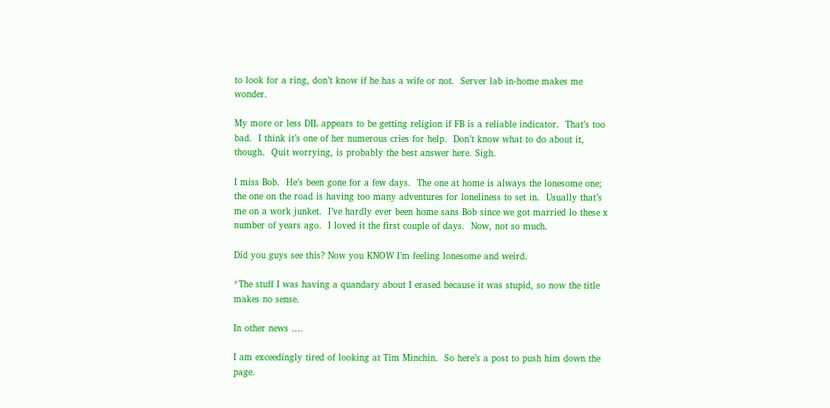to look for a ring, don’t know if he has a wife or not.  Server lab in-home makes me wonder.

My more or less DIL appears to be getting religion if FB is a reliable indicator.  That’s too bad.  I think it’s one of her numerous cries for help.  Don’t know what to do about it, though.  Quit worrying, is probably the best answer here. Sigh.

I miss Bob.  He’s been gone for a few days.  The one at home is always the lonesome one; the one on the road is having too many adventures for loneliness to set in.  Usually that’s me on a work junket.  I’ve hardly ever been home sans Bob since we got married lo these x number of years ago.  I loved it the first couple of days.  Now, not so much.

Did you guys see this? Now you KNOW I’m feeling lonesome and weird.

*The stuff I was having a quandary about I erased because it was stupid, so now the title makes no sense.

In other news ….

I am exceedingly tired of looking at Tim Minchin.  So here’s a post to push him down the page.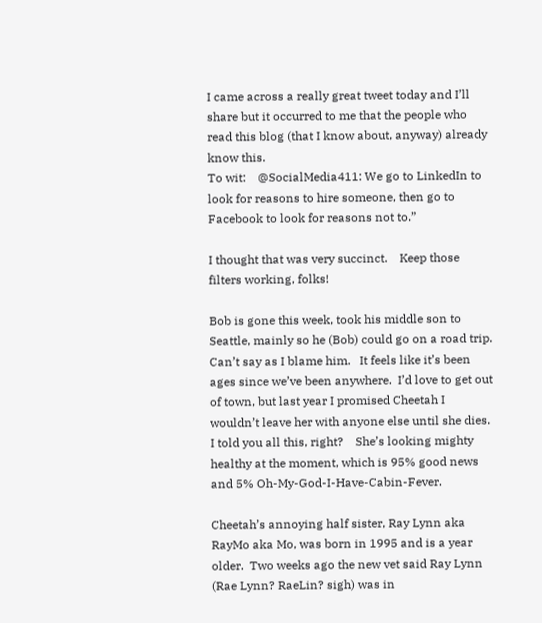I came across a really great tweet today and I’ll share but it occurred to me that the people who read this blog (that I know about, anyway) already know this.
To wit:    @SocialMedia411: We go to LinkedIn to look for reasons to hire someone, then go to Facebook to look for reasons not to.”

I thought that was very succinct.    Keep those filters working, folks!

Bob is gone this week, took his middle son to Seattle, mainly so he (Bob) could go on a road trip.   Can’t say as I blame him.   It feels like it’s been ages since we’ve been anywhere.  I’d love to get out of town, but last year I promised Cheetah I wouldn’t leave her with anyone else until she dies.  I told you all this, right?    She’s looking mighty healthy at the moment, which is 95% good news and 5% Oh-My-God-I-Have-Cabin-Fever.

Cheetah’s annoying half sister, Ray Lynn aka RayMo aka Mo, was born in 1995 and is a year older.  Two weeks ago the new vet said Ray Lynn (Rae Lynn? RaeLin? sigh) was in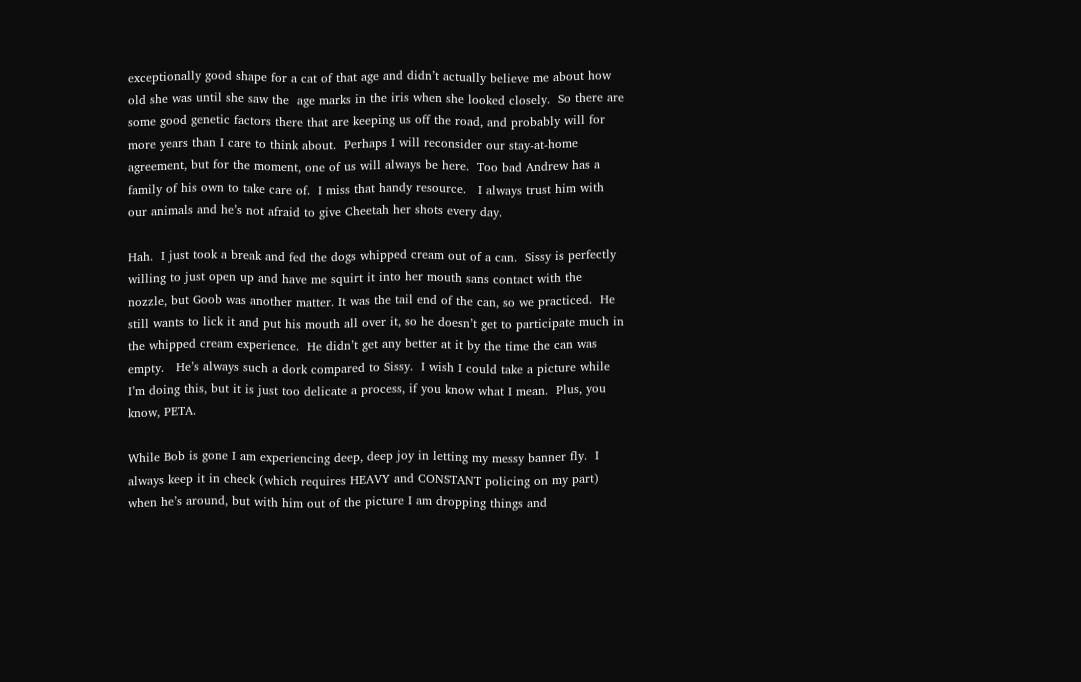exceptionally good shape for a cat of that age and didn’t actually believe me about how old she was until she saw the  age marks in the iris when she looked closely.  So there are some good genetic factors there that are keeping us off the road, and probably will for more years than I care to think about.  Perhaps I will reconsider our stay-at-home agreement, but for the moment, one of us will always be here.  Too bad Andrew has a family of his own to take care of.  I miss that handy resource.   I always trust him with our animals and he’s not afraid to give Cheetah her shots every day.

Hah.  I just took a break and fed the dogs whipped cream out of a can.  Sissy is perfectly willing to just open up and have me squirt it into her mouth sans contact with the nozzle, but Goob was another matter. It was the tail end of the can, so we practiced.  He still wants to lick it and put his mouth all over it, so he doesn’t get to participate much in the whipped cream experience.  He didn’t get any better at it by the time the can was empty.   He’s always such a dork compared to Sissy.  I wish I could take a picture while I’m doing this, but it is just too delicate a process, if you know what I mean.  Plus, you know, PETA.

While Bob is gone I am experiencing deep, deep joy in letting my messy banner fly.  I always keep it in check (which requires HEAVY and CONSTANT policing on my part) when he’s around, but with him out of the picture I am dropping things and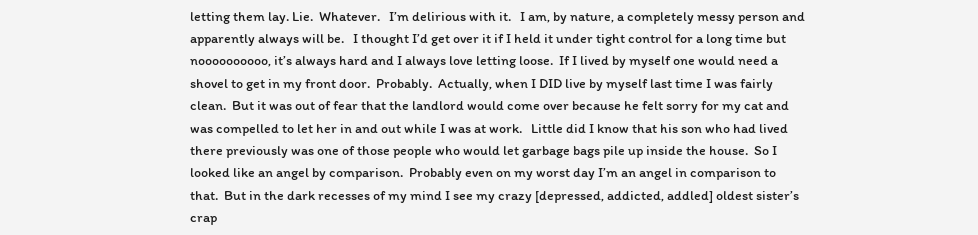letting them lay. Lie.  Whatever.   I’m delirious with it.   I am, by nature, a completely messy person and apparently always will be.   I thought I’d get over it if I held it under tight control for a long time but noooooooooo, it’s always hard and I always love letting loose.  If I lived by myself one would need a shovel to get in my front door.  Probably.  Actually, when I DID live by myself last time I was fairly clean.  But it was out of fear that the landlord would come over because he felt sorry for my cat and was compelled to let her in and out while I was at work.   Little did I know that his son who had lived there previously was one of those people who would let garbage bags pile up inside the house.  So I looked like an angel by comparison.  Probably even on my worst day I’m an angel in comparison to that.  But in the dark recesses of my mind I see my crazy [depressed, addicted, addled] oldest sister’s crap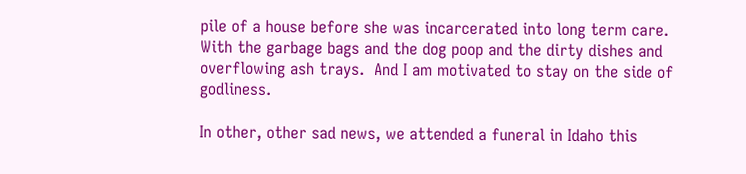pile of a house before she was incarcerated into long term care.  With the garbage bags and the dog poop and the dirty dishes and overflowing ash trays.  And I am motivated to stay on the side of godliness.

In other, other sad news, we attended a funeral in Idaho this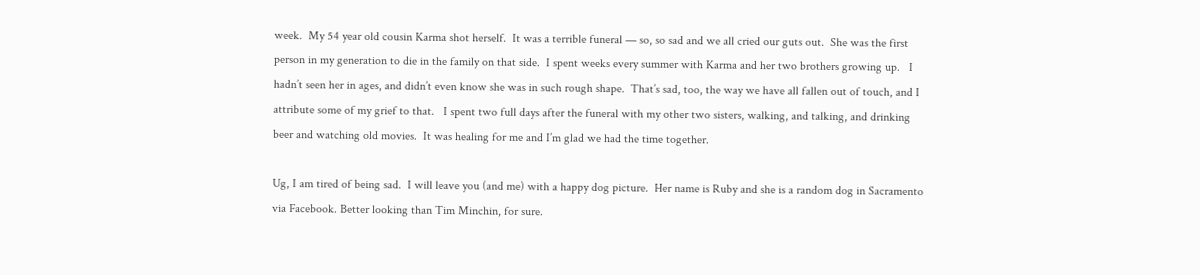week.  My 54 year old cousin Karma shot herself.  It was a terrible funeral — so, so sad and we all cried our guts out.  She was the first person in my generation to die in the family on that side.  I spent weeks every summer with Karma and her two brothers growing up.   I hadn’t seen her in ages, and didn’t even know she was in such rough shape.  That’s sad, too, the way we have all fallen out of touch, and I attribute some of my grief to that.   I spent two full days after the funeral with my other two sisters, walking, and talking, and drinking beer and watching old movies.  It was healing for me and I’m glad we had the time together.

Ug, I am tired of being sad.  I will leave you (and me) with a happy dog picture.  Her name is Ruby and she is a random dog in Sacramento via Facebook. Better looking than Tim Minchin, for sure.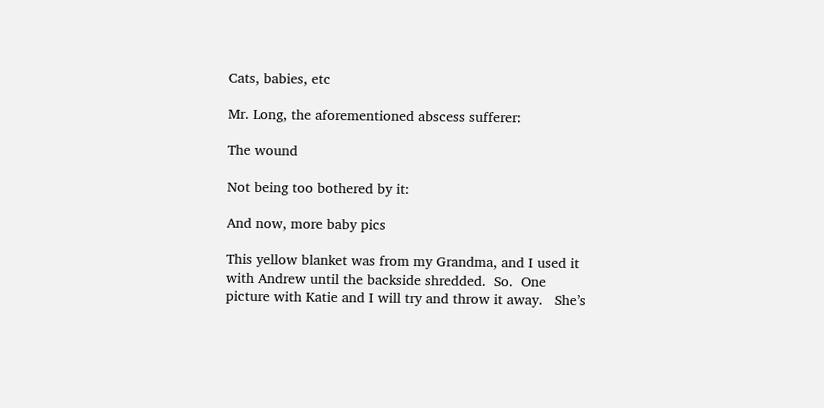Cats, babies, etc

Mr. Long, the aforementioned abscess sufferer:

The wound

Not being too bothered by it:

And now, more baby pics

This yellow blanket was from my Grandma, and I used it with Andrew until the backside shredded.  So.  One picture with Katie and I will try and throw it away.   She’s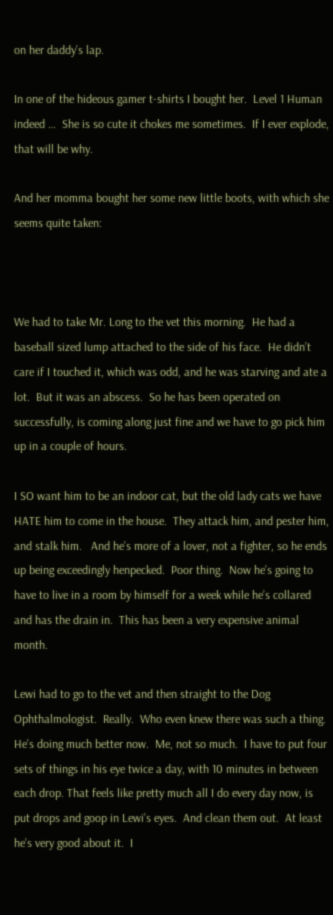on her daddy’s lap.

In one of the hideous gamer t-shirts I bought her.  Level 1 Human indeed …  She is so cute it chokes me sometimes.  If I ever explode, that will be why.

And her momma bought her some new little boots, with which she seems quite taken:



We had to take Mr. Long to the vet this morning.  He had a baseball sized lump attached to the side of his face.  He didn’t care if I touched it, which was odd, and he was starving and ate a lot.  But it was an abscess.  So he has been operated on successfully, is coming along just fine and we have to go pick him up in a couple of hours.

I SO want him to be an indoor cat, but the old lady cats we have HATE him to come in the house.  They attack him, and pester him, and stalk him.   And he’s more of a lover, not a fighter, so he ends up being exceedingly henpecked.  Poor thing.  Now he’s going to have to live in a room by himself for a week while he’s collared and has the drain in.  This has been a very expensive animal month.

Lewi had to go to the vet and then straight to the Dog Ophthalmologist.  Really.  Who even knew there was such a thing.  He’s doing much better now.  Me, not so much.  I have to put four sets of things in his eye twice a day, with 10 minutes in between each drop. That feels like pretty much all I do every day now, is put drops and goop in Lewi’s eyes.  And clean them out.  At least he’s very good about it.  I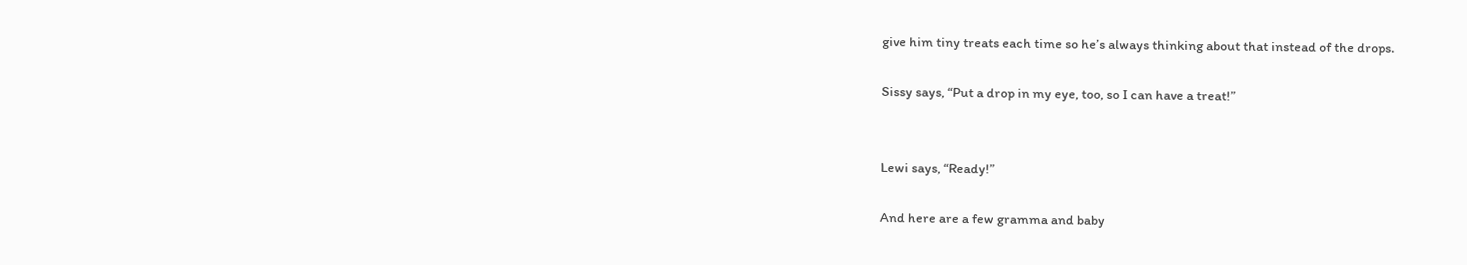give him tiny treats each time so he’s always thinking about that instead of the drops.

Sissy says, “Put a drop in my eye, too, so I can have a treat!”


Lewi says, “Ready!”

And here are a few gramma and baby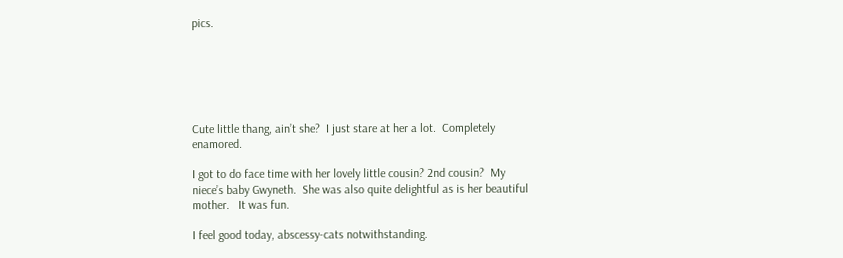pics.






Cute little thang, ain’t she?  I just stare at her a lot.  Completely enamored.

I got to do face time with her lovely little cousin? 2nd cousin?  My niece’s baby Gwyneth.  She was also quite delightful as is her beautiful mother.   It was fun.

I feel good today, abscessy-cats notwithstanding.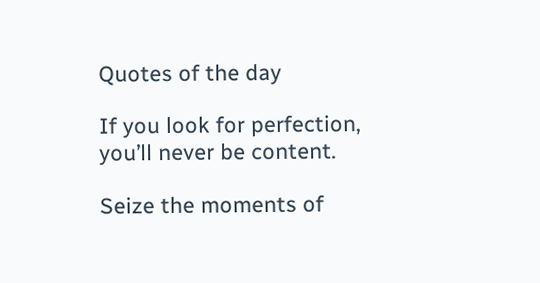Quotes of the day

If you look for perfection, you’ll never be content.

Seize the moments of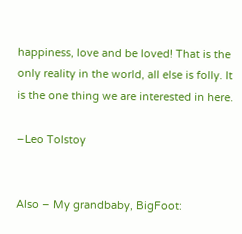happiness, love and be loved! That is the only reality in the world, all else is folly. It is the one thing we are interested in here.

–Leo Tolstoy


Also – My grandbaby, BigFoot: